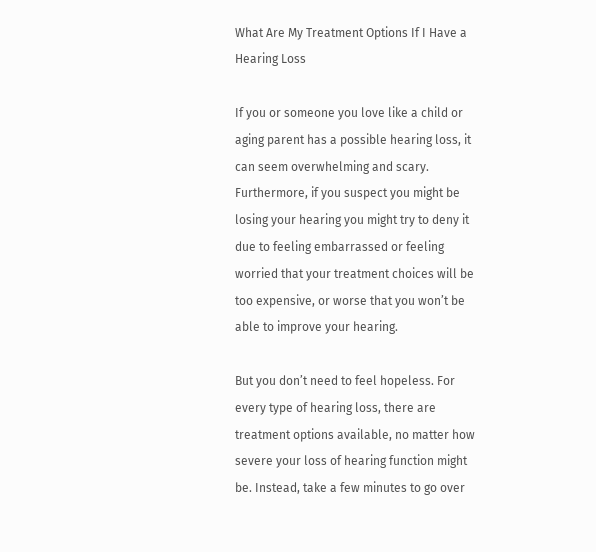What Are My Treatment Options If I Have a Hearing Loss

If you or someone you love like a child or aging parent has a possible hearing loss, it can seem overwhelming and scary. Furthermore, if you suspect you might be losing your hearing you might try to deny it due to feeling embarrassed or feeling worried that your treatment choices will be too expensive, or worse that you won’t be able to improve your hearing.

But you don’t need to feel hopeless. For every type of hearing loss, there are treatment options available, no matter how severe your loss of hearing function might be. Instead, take a few minutes to go over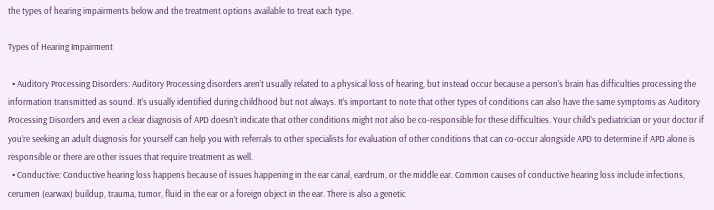the types of hearing impairments below and the treatment options available to treat each type.

Types of Hearing Impairment

  • Auditory Processing Disorders: Auditory Processing disorders aren’t usually related to a physical loss of hearing, but instead occur because a person’s brain has difficulties processing the information transmitted as sound. It’s usually identified during childhood but not always. It’s important to note that other types of conditions can also have the same symptoms as Auditory Processing Disorders and even a clear diagnosis of APD doesn’t indicate that other conditions might not also be co-responsible for these difficulties. Your child’s pediatrician or your doctor if you’re seeking an adult diagnosis for yourself can help you with referrals to other specialists for evaluation of other conditions that can co-occur alongside APD to determine if APD alone is responsible or there are other issues that require treatment as well.
  • Conductive: Conductive hearing loss happens because of issues happening in the ear canal, eardrum, or the middle ear. Common causes of conductive hearing loss include infections, cerumen (earwax) buildup, trauma, tumor, fluid in the ear or a foreign object in the ear. There is also a genetic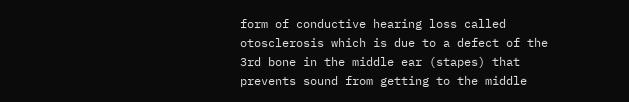form of conductive hearing loss called otosclerosis which is due to a defect of the 3rd bone in the middle ear (stapes) that prevents sound from getting to the middle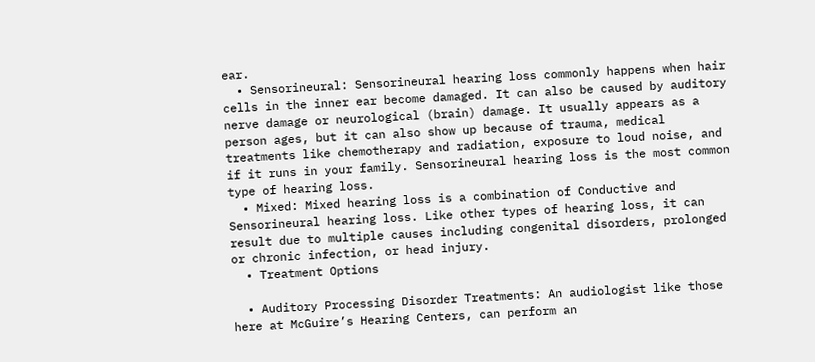ear.
  • Sensorineural: Sensorineural hearing loss commonly happens when hair cells in the inner ear become damaged. It can also be caused by auditory nerve damage or neurological (brain) damage. It usually appears as a person ages, but it can also show up because of trauma, medical treatments like chemotherapy and radiation, exposure to loud noise, and if it runs in your family. Sensorineural hearing loss is the most common type of hearing loss.
  • Mixed: Mixed hearing loss is a combination of Conductive and Sensorineural hearing loss. Like other types of hearing loss, it can result due to multiple causes including congenital disorders, prolonged or chronic infection, or head injury.
  • Treatment Options

  • Auditory Processing Disorder Treatments: An audiologist like those here at McGuire’s Hearing Centers, can perform an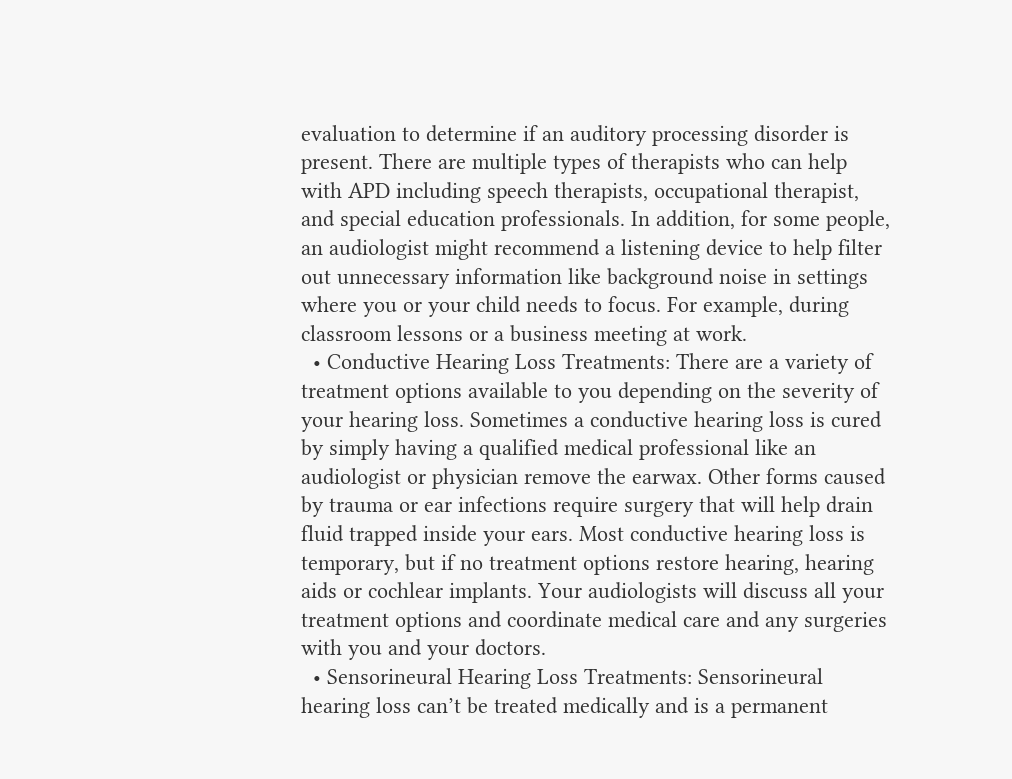evaluation to determine if an auditory processing disorder is present. There are multiple types of therapists who can help with APD including speech therapists, occupational therapist, and special education professionals. In addition, for some people, an audiologist might recommend a listening device to help filter out unnecessary information like background noise in settings where you or your child needs to focus. For example, during classroom lessons or a business meeting at work.
  • Conductive Hearing Loss Treatments: There are a variety of treatment options available to you depending on the severity of your hearing loss. Sometimes a conductive hearing loss is cured by simply having a qualified medical professional like an audiologist or physician remove the earwax. Other forms caused by trauma or ear infections require surgery that will help drain fluid trapped inside your ears. Most conductive hearing loss is temporary, but if no treatment options restore hearing, hearing aids or cochlear implants. Your audiologists will discuss all your treatment options and coordinate medical care and any surgeries with you and your doctors.
  • Sensorineural Hearing Loss Treatments: Sensorineural hearing loss can’t be treated medically and is a permanent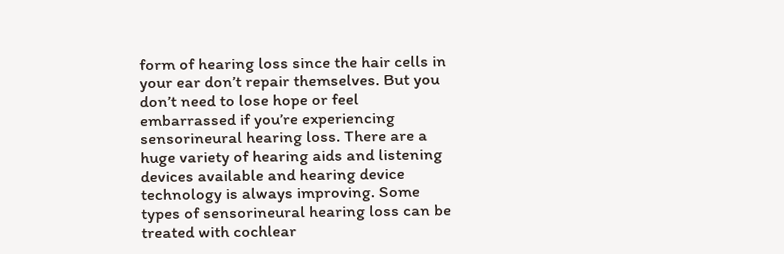form of hearing loss since the hair cells in your ear don’t repair themselves. But you don’t need to lose hope or feel embarrassed if you’re experiencing sensorineural hearing loss. There are a huge variety of hearing aids and listening devices available and hearing device technology is always improving. Some types of sensorineural hearing loss can be treated with cochlear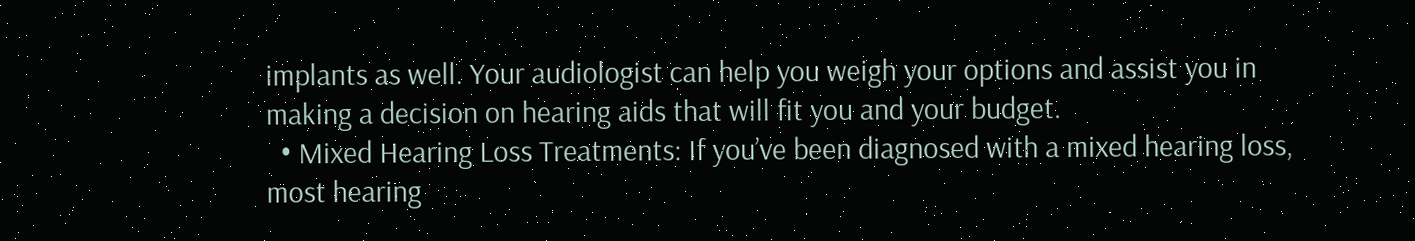implants as well. Your audiologist can help you weigh your options and assist you in making a decision on hearing aids that will fit you and your budget.
  • Mixed Hearing Loss Treatments: If you’ve been diagnosed with a mixed hearing loss, most hearing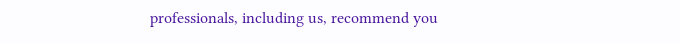professionals, including us, recommend you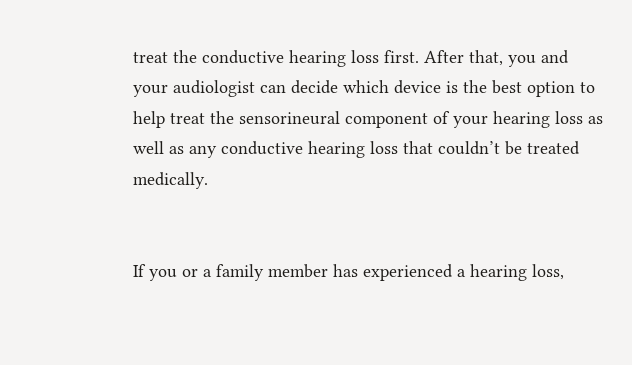treat the conductive hearing loss first. After that, you and your audiologist can decide which device is the best option to help treat the sensorineural component of your hearing loss as well as any conductive hearing loss that couldn’t be treated medically.


If you or a family member has experienced a hearing loss,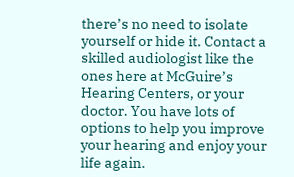there’s no need to isolate yourself or hide it. Contact a skilled audiologist like the ones here at McGuire’s Hearing Centers, or your doctor. You have lots of options to help you improve your hearing and enjoy your life again.